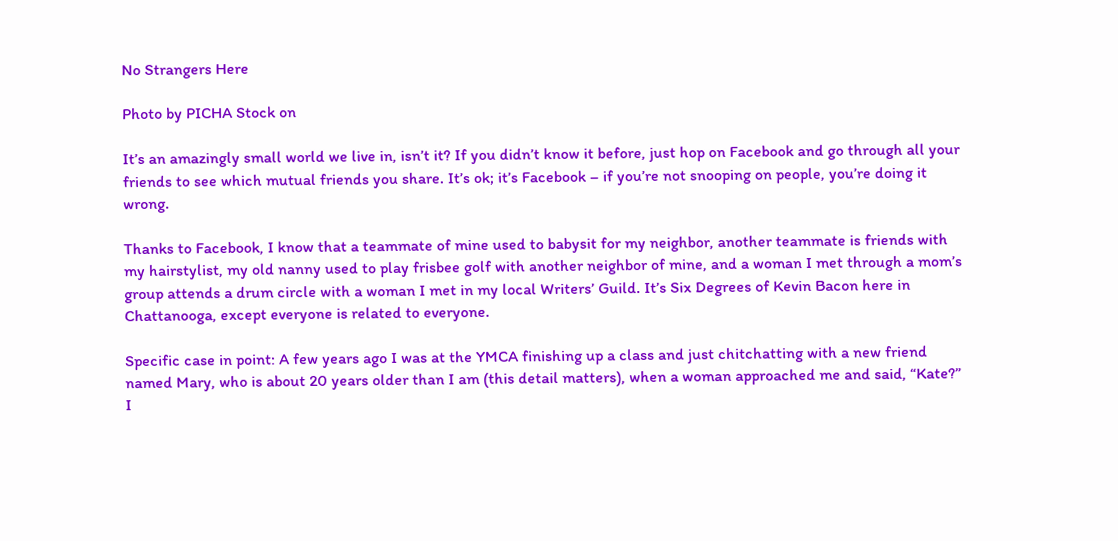No Strangers Here

Photo by PICHA Stock on

It’s an amazingly small world we live in, isn’t it? If you didn’t know it before, just hop on Facebook and go through all your friends to see which mutual friends you share. It’s ok; it’s Facebook – if you’re not snooping on people, you’re doing it wrong.

Thanks to Facebook, I know that a teammate of mine used to babysit for my neighbor, another teammate is friends with my hairstylist, my old nanny used to play frisbee golf with another neighbor of mine, and a woman I met through a mom’s group attends a drum circle with a woman I met in my local Writers’ Guild. It’s Six Degrees of Kevin Bacon here in Chattanooga, except everyone is related to everyone.

Specific case in point: A few years ago I was at the YMCA finishing up a class and just chitchatting with a new friend named Mary, who is about 20 years older than I am (this detail matters), when a woman approached me and said, “Kate?” I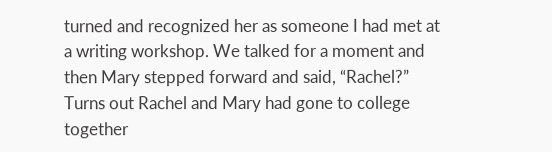turned and recognized her as someone I had met at a writing workshop. We talked for a moment and then Mary stepped forward and said, “Rachel?” Turns out Rachel and Mary had gone to college together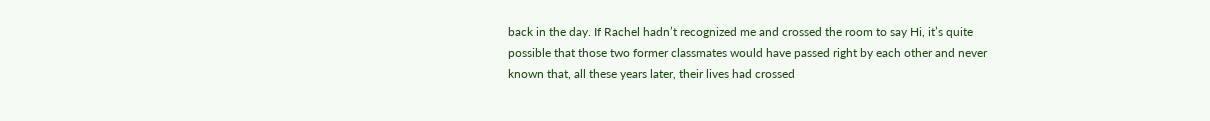back in the day. If Rachel hadn’t recognized me and crossed the room to say Hi, it’s quite possible that those two former classmates would have passed right by each other and never known that, all these years later, their lives had crossed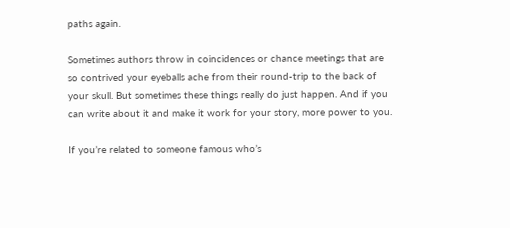paths again.

Sometimes authors throw in coincidences or chance meetings that are so contrived your eyeballs ache from their round-trip to the back of your skull. But sometimes these things really do just happen. And if you can write about it and make it work for your story, more power to you.

If you’re related to someone famous who’s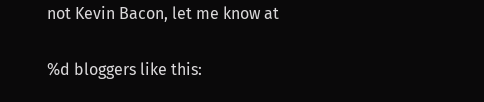not Kevin Bacon, let me know at

%d bloggers like this: